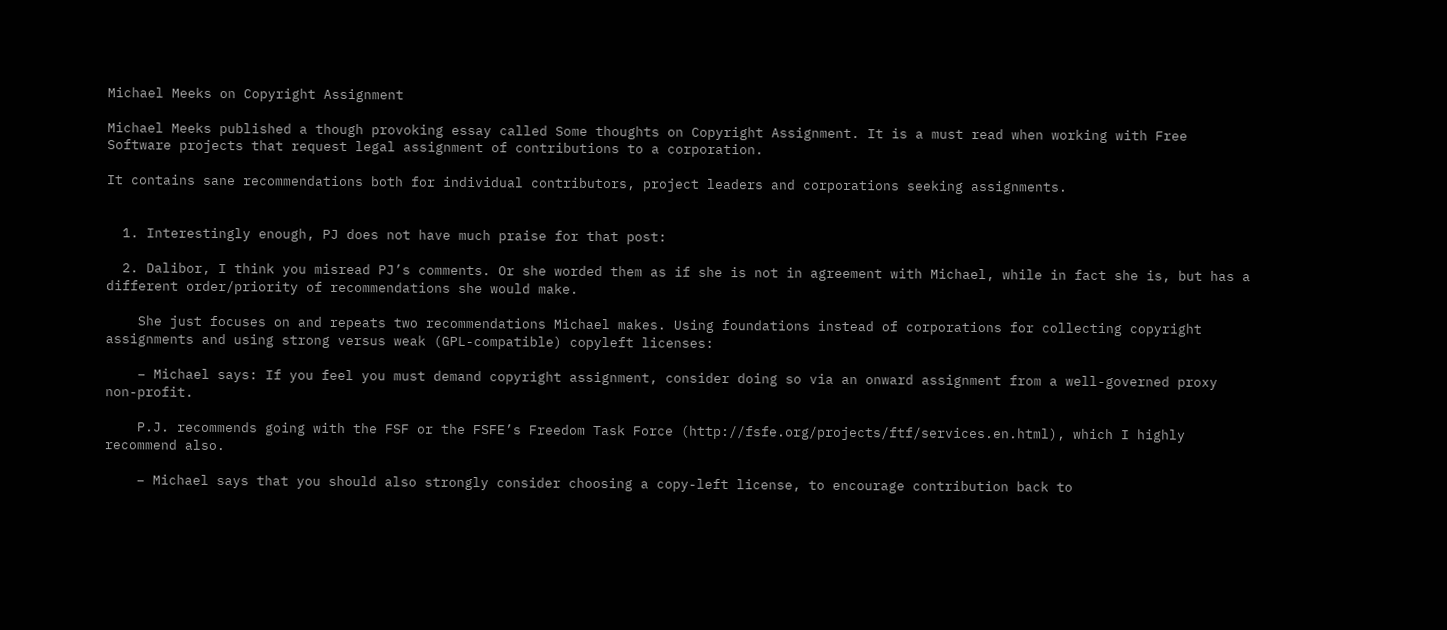Michael Meeks on Copyright Assignment

Michael Meeks published a though provoking essay called Some thoughts on Copyright Assignment. It is a must read when working with Free Software projects that request legal assignment of contributions to a corporation.

It contains sane recommendations both for individual contributors, project leaders and corporations seeking assignments.


  1. Interestingly enough, PJ does not have much praise for that post:

  2. Dalibor, I think you misread PJ’s comments. Or she worded them as if she is not in agreement with Michael, while in fact she is, but has a different order/priority of recommendations she would make.

    She just focuses on and repeats two recommendations Michael makes. Using foundations instead of corporations for collecting copyright assignments and using strong versus weak (GPL-compatible) copyleft licenses:

    – Michael says: If you feel you must demand copyright assignment, consider doing so via an onward assignment from a well-governed proxy non-profit.

    P.J. recommends going with the FSF or the FSFE’s Freedom Task Force (http://fsfe.org/projects/ftf/services.en.html), which I highly recommend also.

    – Michael says that you should also strongly consider choosing a copy-left license, to encourage contribution back to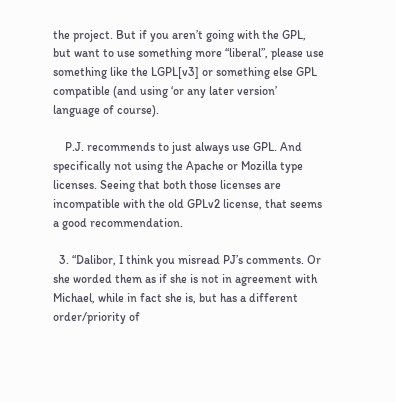the project. But if you aren’t going with the GPL, but want to use something more “liberal”, please use something like the LGPL[v3] or something else GPL compatible (and using ‘or any later version’ language of course).

    P.J. recommends to just always use GPL. And specifically not using the Apache or Mozilla type licenses. Seeing that both those licenses are incompatible with the old GPLv2 license, that seems a good recommendation.

  3. “Dalibor, I think you misread PJ’s comments. Or she worded them as if she is not in agreement with Michael, while in fact she is, but has a different order/priority of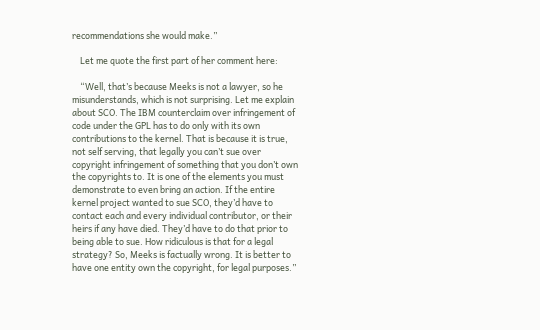recommendations she would make.”

    Let me quote the first part of her comment here:

    “Well, that’s because Meeks is not a lawyer, so he misunderstands, which is not surprising. Let me explain about SCO. The IBM counterclaim over infringement of code under the GPL has to do only with its own contributions to the kernel. That is because it is true, not self serving, that legally you can’t sue over copyright infringement of something that you don’t own the copyrights to. It is one of the elements you must demonstrate to even bring an action. If the entire kernel project wanted to sue SCO, they’d have to contact each and every individual contributor, or their heirs if any have died. They’d have to do that prior to being able to sue. How ridiculous is that for a legal strategy? So, Meeks is factually wrong. It is better to have one entity own the copyright, for legal purposes.”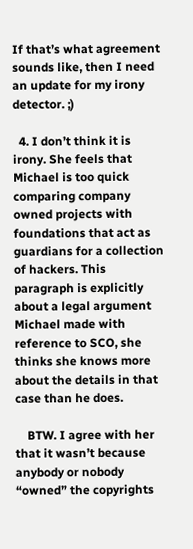If that’s what agreement sounds like, then I need an update for my irony detector. ;)

  4. I don’t think it is irony. She feels that Michael is too quick comparing company owned projects with foundations that act as guardians for a collection of hackers. This paragraph is explicitly about a legal argument Michael made with reference to SCO, she thinks she knows more about the details in that case than he does.

    BTW. I agree with her that it wasn’t because anybody or nobody “owned” the copyrights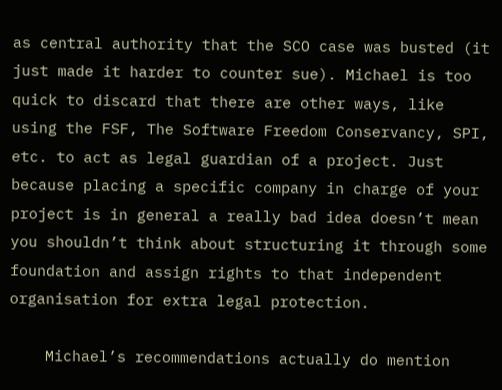as central authority that the SCO case was busted (it just made it harder to counter sue). Michael is too quick to discard that there are other ways, like using the FSF, The Software Freedom Conservancy, SPI, etc. to act as legal guardian of a project. Just because placing a specific company in charge of your project is in general a really bad idea doesn’t mean you shouldn’t think about structuring it through some foundation and assign rights to that independent organisation for extra legal protection.

    Michael’s recommendations actually do mention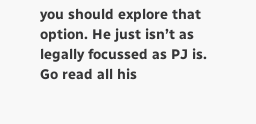you should explore that option. He just isn’t as legally focussed as PJ is. Go read all his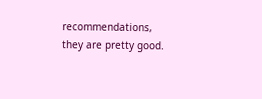recommendations, they are pretty good.